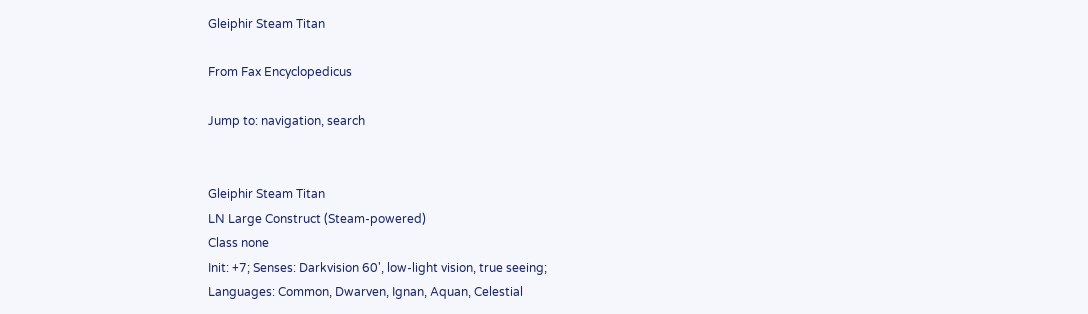Gleiphir Steam Titan

From Fax Encyclopedicus

Jump to: navigation, search


Gleiphir Steam Titan
LN Large Construct (Steam-powered)
Class none
Init: +7; Senses: Darkvision 60', low-light vision, true seeing;
Languages: Common, Dwarven, Ignan, Aquan, Celestial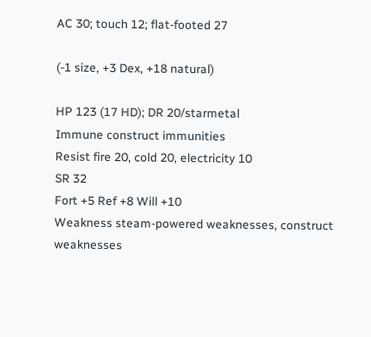AC 30; touch 12; flat-footed 27

(-1 size, +3 Dex, +18 natural)

HP 123 (17 HD); DR 20/starmetal
Immune construct immunities
Resist fire 20, cold 20, electricity 10
SR 32
Fort +5 Ref +8 Will +10
Weakness steam-powered weaknesses, construct weaknesses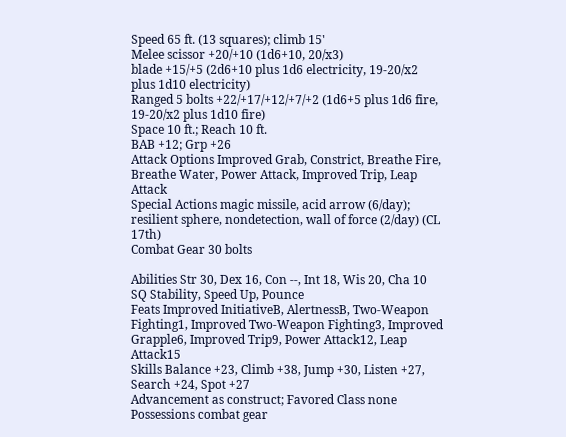Speed 65 ft. (13 squares); climb 15'
Melee scissor +20/+10 (1d6+10, 20/x3)
blade +15/+5 (2d6+10 plus 1d6 electricity, 19-20/x2 plus 1d10 electricity)
Ranged 5 bolts +22/+17/+12/+7/+2 (1d6+5 plus 1d6 fire, 19-20/x2 plus 1d10 fire)
Space 10 ft.; Reach 10 ft.
BAB +12; Grp +26
Attack Options Improved Grab, Constrict, Breathe Fire, Breathe Water, Power Attack, Improved Trip, Leap Attack
Special Actions magic missile, acid arrow (6/day); resilient sphere, nondetection, wall of force (2/day) (CL 17th)
Combat Gear 30 bolts

Abilities Str 30, Dex 16, Con --, Int 18, Wis 20, Cha 10
SQ Stability, Speed Up, Pounce
Feats Improved InitiativeB, AlertnessB, Two-Weapon Fighting1, Improved Two-Weapon Fighting3, Improved Grapple6, Improved Trip9, Power Attack12, Leap Attack15
Skills Balance +23, Climb +38, Jump +30, Listen +27, Search +24, Spot +27
Advancement as construct; Favored Class none
Possessions combat gear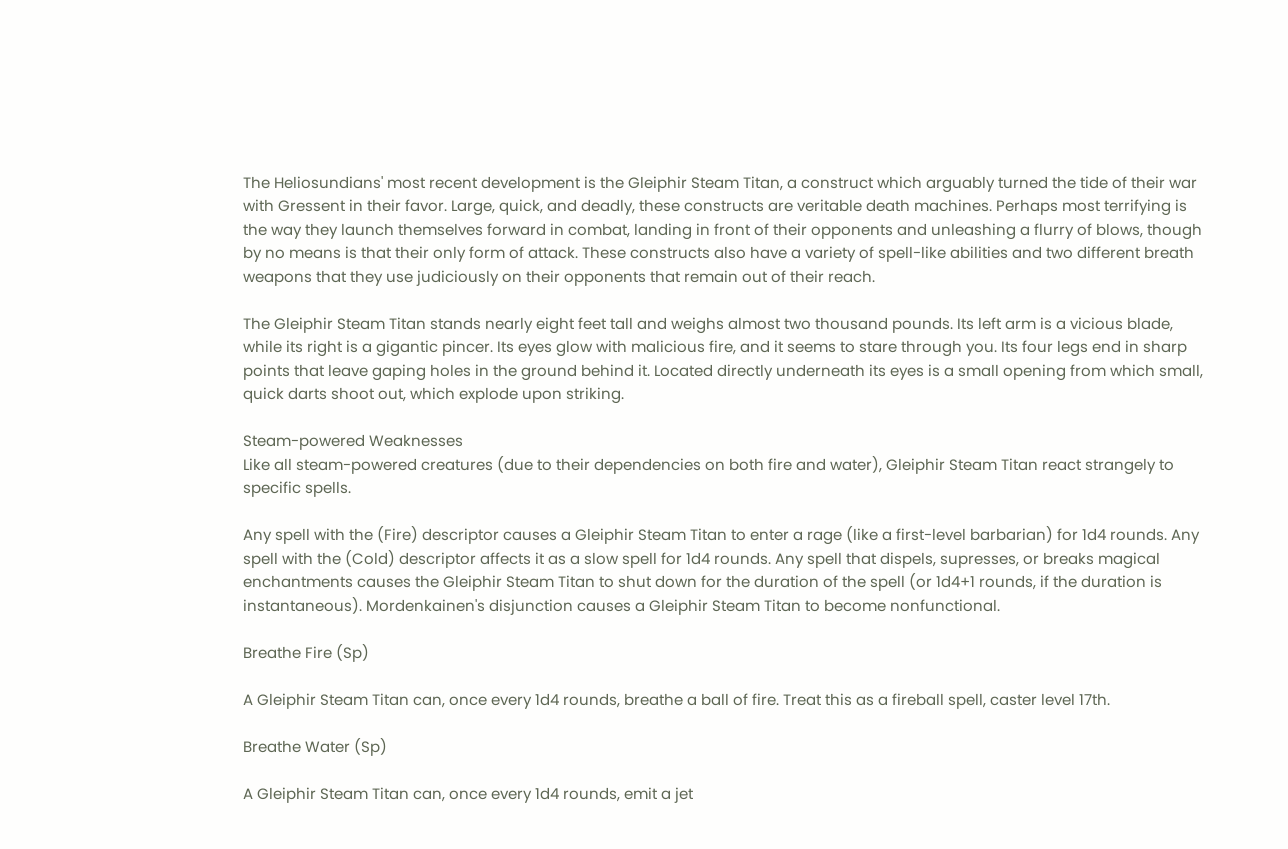The Heliosundians' most recent development is the Gleiphir Steam Titan, a construct which arguably turned the tide of their war with Gressent in their favor. Large, quick, and deadly, these constructs are veritable death machines. Perhaps most terrifying is the way they launch themselves forward in combat, landing in front of their opponents and unleashing a flurry of blows, though by no means is that their only form of attack. These constructs also have a variety of spell-like abilities and two different breath weapons that they use judiciously on their opponents that remain out of their reach.

The Gleiphir Steam Titan stands nearly eight feet tall and weighs almost two thousand pounds. Its left arm is a vicious blade, while its right is a gigantic pincer. Its eyes glow with malicious fire, and it seems to stare through you. Its four legs end in sharp points that leave gaping holes in the ground behind it. Located directly underneath its eyes is a small opening from which small, quick darts shoot out, which explode upon striking.

Steam-powered Weaknesses
Like all steam-powered creatures (due to their dependencies on both fire and water), Gleiphir Steam Titan react strangely to specific spells.

Any spell with the (Fire) descriptor causes a Gleiphir Steam Titan to enter a rage (like a first-level barbarian) for 1d4 rounds. Any spell with the (Cold) descriptor affects it as a slow spell for 1d4 rounds. Any spell that dispels, supresses, or breaks magical enchantments causes the Gleiphir Steam Titan to shut down for the duration of the spell (or 1d4+1 rounds, if the duration is instantaneous). Mordenkainen's disjunction causes a Gleiphir Steam Titan to become nonfunctional.

Breathe Fire (Sp)

A Gleiphir Steam Titan can, once every 1d4 rounds, breathe a ball of fire. Treat this as a fireball spell, caster level 17th.

Breathe Water (Sp)

A Gleiphir Steam Titan can, once every 1d4 rounds, emit a jet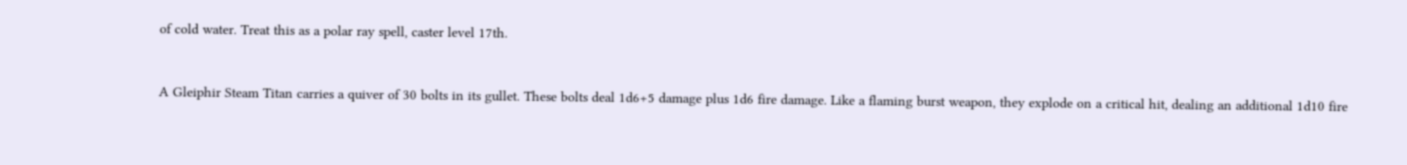of cold water. Treat this as a polar ray spell, caster level 17th.


A Gleiphir Steam Titan carries a quiver of 30 bolts in its gullet. These bolts deal 1d6+5 damage plus 1d6 fire damage. Like a flaming burst weapon, they explode on a critical hit, dealing an additional 1d10 fire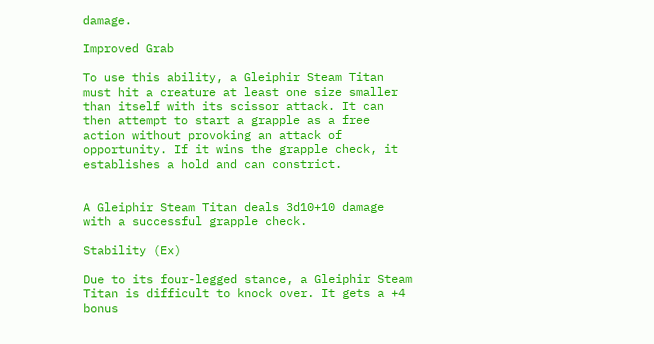damage.

Improved Grab

To use this ability, a Gleiphir Steam Titan must hit a creature at least one size smaller than itself with its scissor attack. It can then attempt to start a grapple as a free action without provoking an attack of opportunity. If it wins the grapple check, it establishes a hold and can constrict.


A Gleiphir Steam Titan deals 3d10+10 damage with a successful grapple check.

Stability (Ex)

Due to its four-legged stance, a Gleiphir Steam Titan is difficult to knock over. It gets a +4 bonus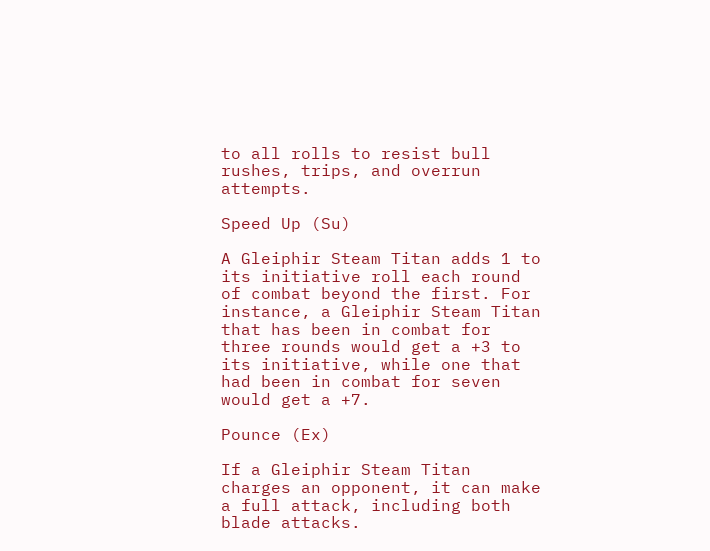to all rolls to resist bull rushes, trips, and overrun attempts.

Speed Up (Su)

A Gleiphir Steam Titan adds 1 to its initiative roll each round of combat beyond the first. For instance, a Gleiphir Steam Titan that has been in combat for three rounds would get a +3 to its initiative, while one that had been in combat for seven would get a +7.

Pounce (Ex)

If a Gleiphir Steam Titan charges an opponent, it can make a full attack, including both blade attacks.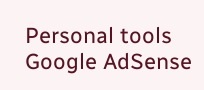Personal tools
Google AdSense